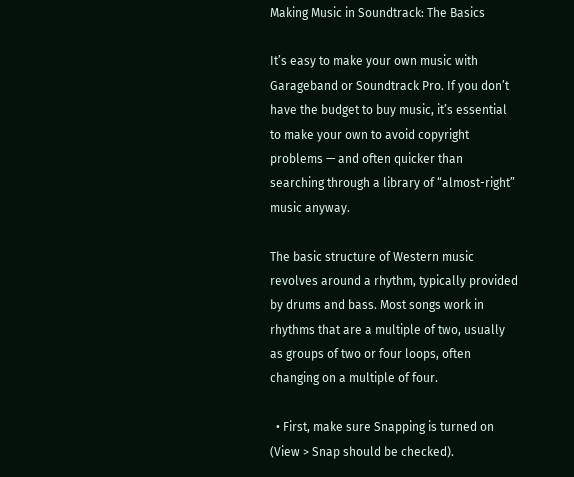Making Music in Soundtrack: The Basics

It’s easy to make your own music with Garageband or Soundtrack Pro. If you don’t have the budget to buy music, it’s essential to make your own to avoid copyright problems — and often quicker than searching through a library of “almost-right” music anyway.

The basic structure of Western music revolves around a rhythm, typically provided by drums and bass. Most songs work in rhythms that are a multiple of two, usually as groups of two or four loops, often changing on a multiple of four.

  • First, make sure Snapping is turned on (View > Snap should be checked).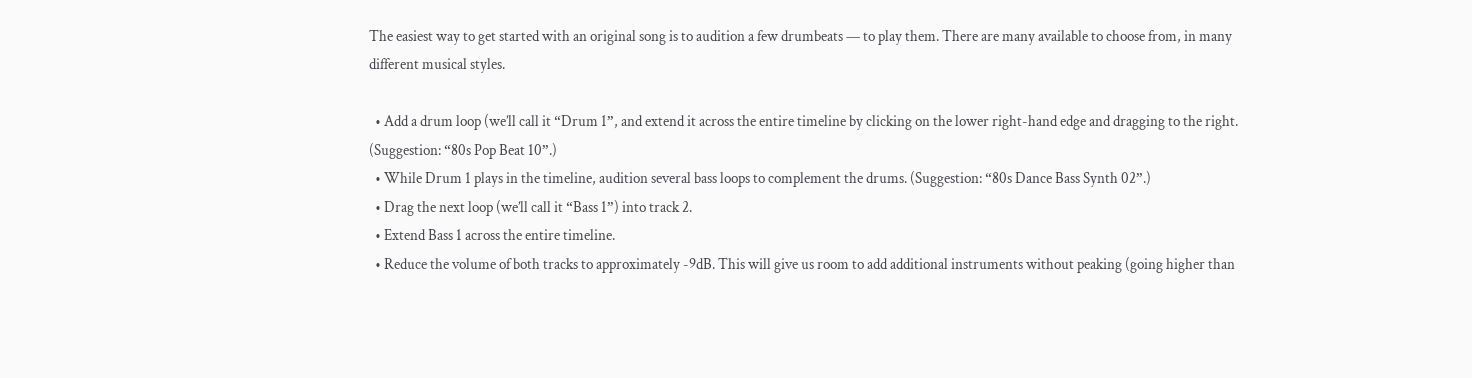The easiest way to get started with an original song is to audition a few drumbeats — to play them. There are many available to choose from, in many different musical styles.

  • Add a drum loop (we’ll call it “Drum 1”, and extend it across the entire timeline by clicking on the lower right-hand edge and dragging to the right. (Suggestion: “80s Pop Beat 10”.)
  • While Drum 1 plays in the timeline, audition several bass loops to complement the drums. (Suggestion: “80s Dance Bass Synth 02”.)
  • Drag the next loop (we’ll call it “Bass 1”) into track 2.
  • Extend Bass 1 across the entire timeline.
  • Reduce the volume of both tracks to approximately -9dB. This will give us room to add additional instruments without peaking (going higher than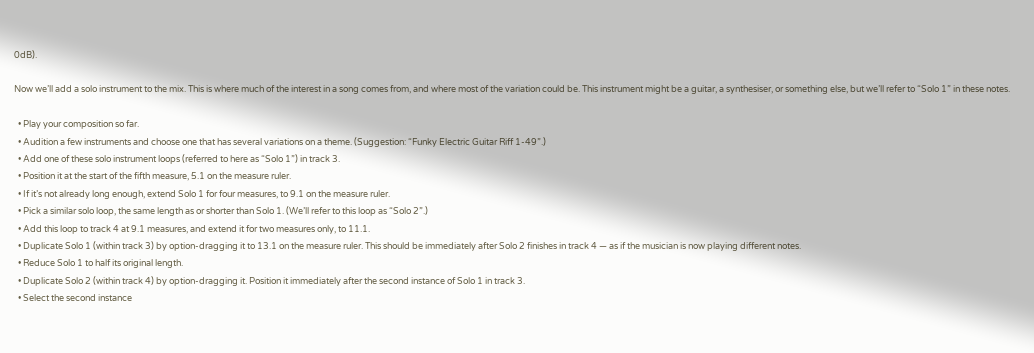0dB).

Now we’ll add a solo instrument to the mix. This is where much of the interest in a song comes from, and where most of the variation could be. This instrument might be a guitar, a synthesiser, or something else, but we’ll refer to “Solo 1” in these notes.

  • Play your composition so far.
  • Audition a few instruments and choose one that has several variations on a theme. (Suggestion: “Funky Electric Guitar Riff 1-49”.)
  • Add one of these solo instrument loops (referred to here as “Solo 1”) in track 3.
  • Position it at the start of the fifth measure, 5.1 on the measure ruler.
  • If it’s not already long enough, extend Solo 1 for four measures, to 9.1 on the measure ruler.
  • Pick a similar solo loop, the same length as or shorter than Solo 1. (We’ll refer to this loop as “Solo 2”.)
  • Add this loop to track 4 at 9.1 measures, and extend it for two measures only, to 11.1.
  • Duplicate Solo 1 (within track 3) by option-dragging it to 13.1 on the measure ruler. This should be immediately after Solo 2 finishes in track 4 — as if the musician is now playing different notes.
  • Reduce Solo 1 to half its original length.
  • Duplicate Solo 2 (within track 4) by option-dragging it. Position it immediately after the second instance of Solo 1 in track 3.
  • Select the second instance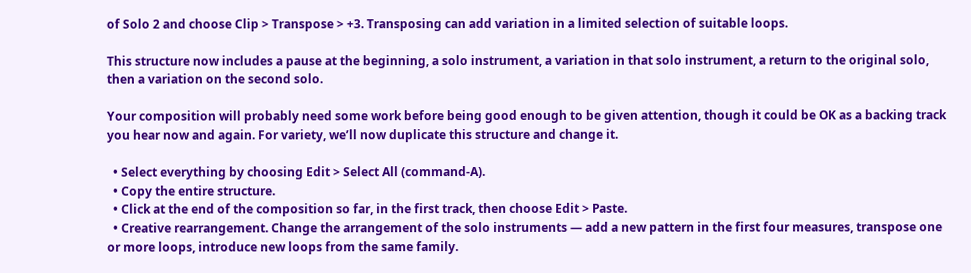of Solo 2 and choose Clip > Transpose > +3. Transposing can add variation in a limited selection of suitable loops.

This structure now includes a pause at the beginning, a solo instrument, a variation in that solo instrument, a return to the original solo, then a variation on the second solo.

Your composition will probably need some work before being good enough to be given attention, though it could be OK as a backing track you hear now and again. For variety, we’ll now duplicate this structure and change it.

  • Select everything by choosing Edit > Select All (command-A).
  • Copy the entire structure.
  • Click at the end of the composition so far, in the first track, then choose Edit > Paste.
  • Creative rearrangement. Change the arrangement of the solo instruments — add a new pattern in the first four measures, transpose one or more loops, introduce new loops from the same family.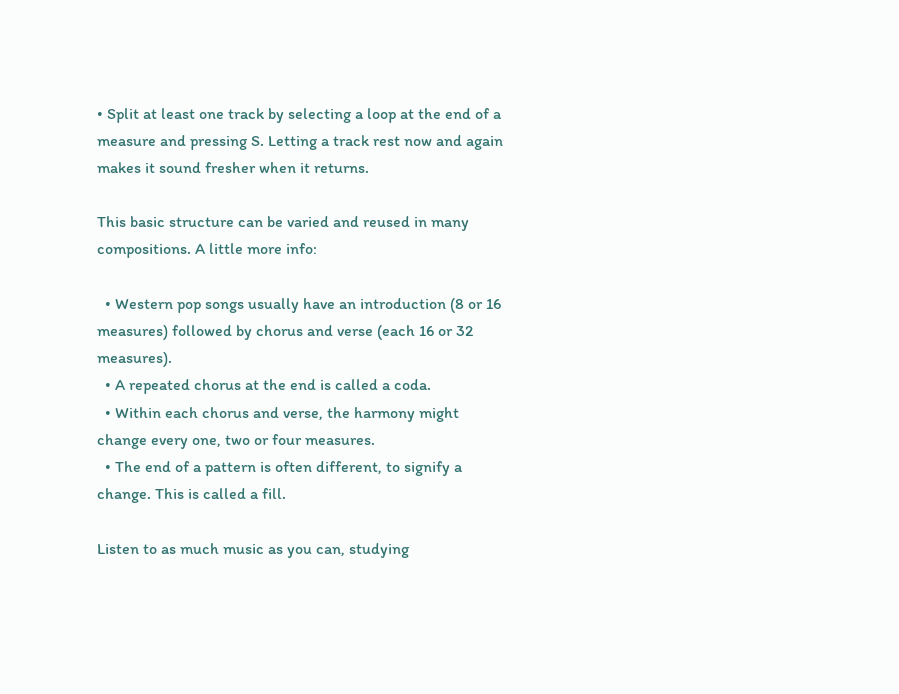• Split at least one track by selecting a loop at the end of a measure and pressing S. Letting a track rest now and again makes it sound fresher when it returns.

This basic structure can be varied and reused in many compositions. A little more info:

  • Western pop songs usually have an introduction (8 or 16 measures) followed by chorus and verse (each 16 or 32 measures).
  • A repeated chorus at the end is called a coda.
  • Within each chorus and verse, the harmony might change every one, two or four measures.
  • The end of a pattern is often different, to signify a change. This is called a fill.

Listen to as much music as you can, studying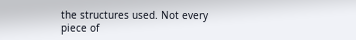the structures used. Not every piece of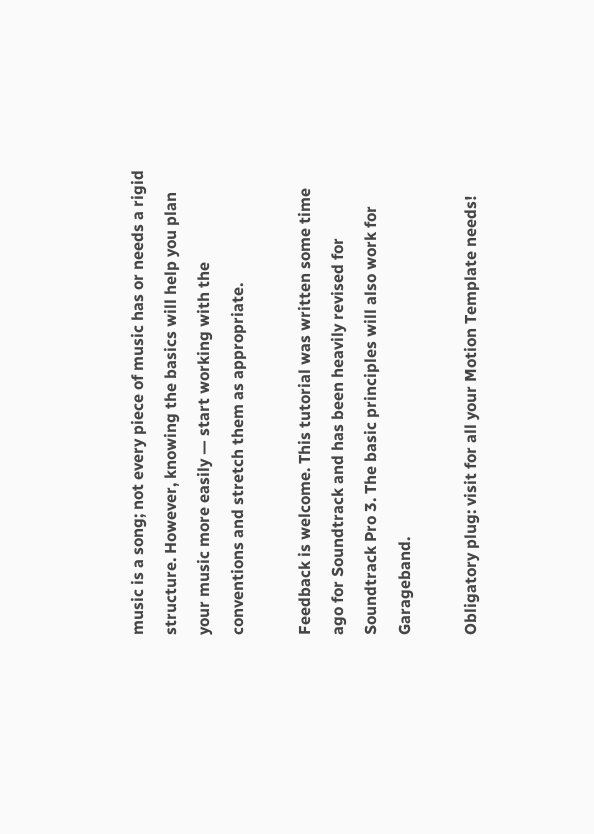music is a song; not every piece of music has or needs a rigid structure. However, knowing the basics will help you plan your music more easily — start working with the conventions and stretch them as appropriate.

Feedback is welcome. This tutorial was written some time ago for Soundtrack and has been heavily revised for Soundtrack Pro 3. The basic principles will also work for Garageband.

Obligatory plug: visit for all your Motion Template needs!